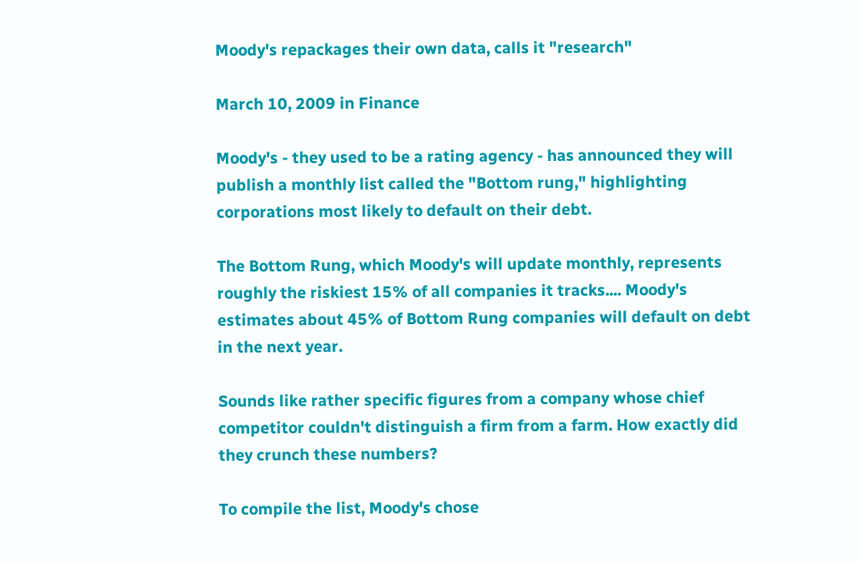Moody's repackages their own data, calls it "research"

March 10, 2009 in Finance

Moody's - they used to be a rating agency - has announced they will publish a monthly list called the "Bottom rung," highlighting corporations most likely to default on their debt.

The Bottom Rung, which Moody's will update monthly, represents roughly the riskiest 15% of all companies it tracks.... Moody's estimates about 45% of Bottom Rung companies will default on debt in the next year.

Sounds like rather specific figures from a company whose chief competitor couldn't distinguish a firm from a farm. How exactly did they crunch these numbers?

To compile the list, Moody's chose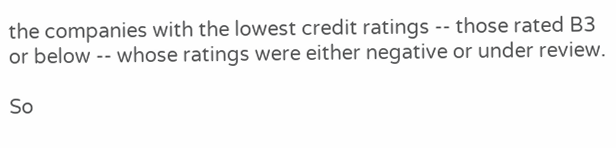the companies with the lowest credit ratings -- those rated B3 or below -- whose ratings were either negative or under review.

So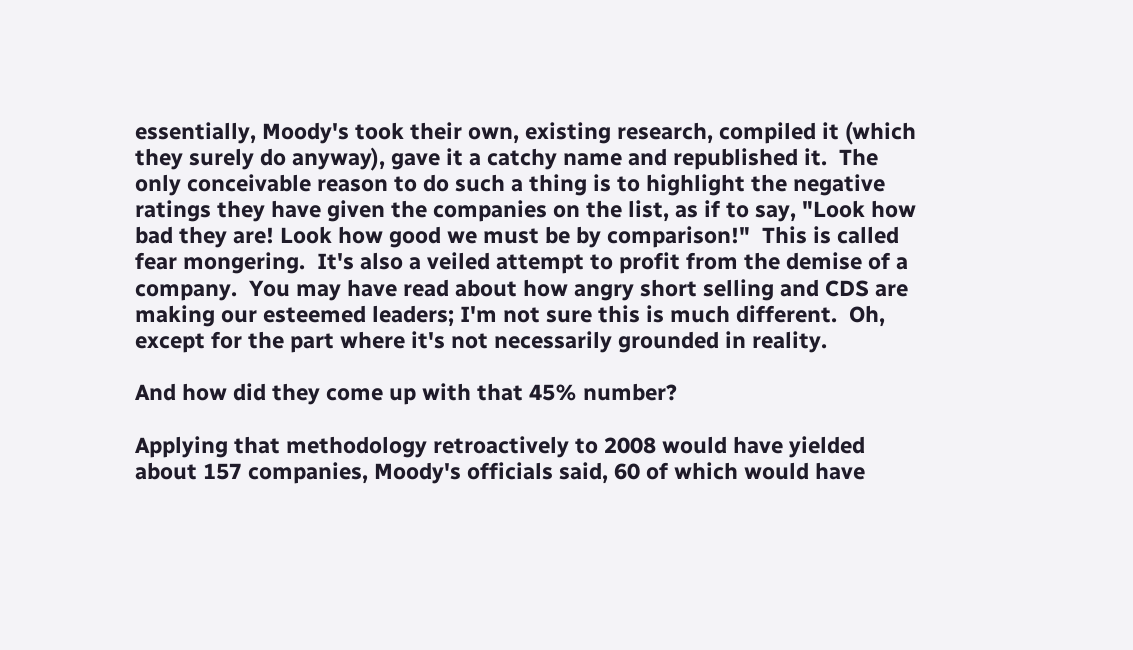essentially, Moody's took their own, existing research, compiled it (which they surely do anyway), gave it a catchy name and republished it.  The only conceivable reason to do such a thing is to highlight the negative ratings they have given the companies on the list, as if to say, "Look how bad they are! Look how good we must be by comparison!"  This is called fear mongering.  It's also a veiled attempt to profit from the demise of a company.  You may have read about how angry short selling and CDS are making our esteemed leaders; I'm not sure this is much different.  Oh, except for the part where it's not necessarily grounded in reality.

And how did they come up with that 45% number?

Applying that methodology retroactively to 2008 would have yielded about 157 companies, Moody's officials said, 60 of which would have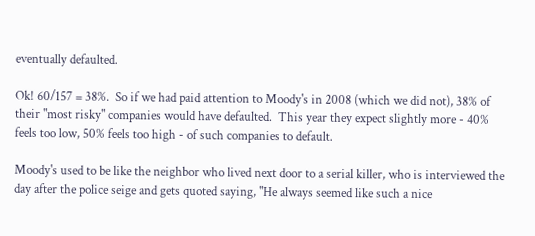eventually defaulted.

Ok! 60/157 = 38%.  So if we had paid attention to Moody's in 2008 (which we did not), 38% of their "most risky" companies would have defaulted.  This year they expect slightly more - 40% feels too low, 50% feels too high - of such companies to default.

Moody's used to be like the neighbor who lived next door to a serial killer, who is interviewed the day after the police seige and gets quoted saying, "He always seemed like such a nice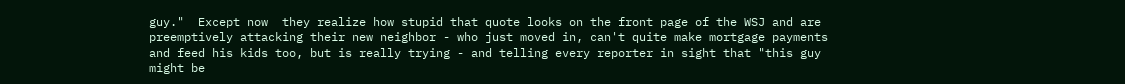guy."  Except now  they realize how stupid that quote looks on the front page of the WSJ and are preemptively attacking their new neighbor - who just moved in, can't quite make mortgage payments and feed his kids too, but is really trying - and telling every reporter in sight that "this guy might be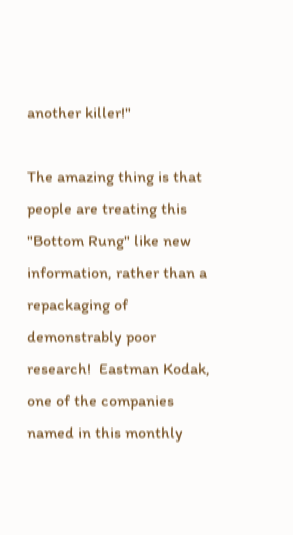another killer!"

The amazing thing is that people are treating this "Bottom Rung" like new information, rather than a repackaging of demonstrably poor research!  Eastman Kodak, one of the companies named in this monthly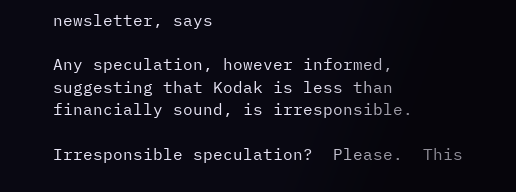newsletter, says

Any speculation, however informed, suggesting that Kodak is less than financially sound, is irresponsible.

Irresponsible speculation?  Please.  This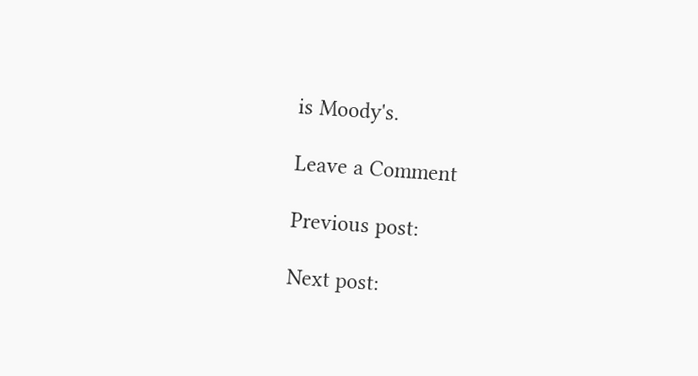is Moody's.

Leave a Comment

Previous post:

Next post: